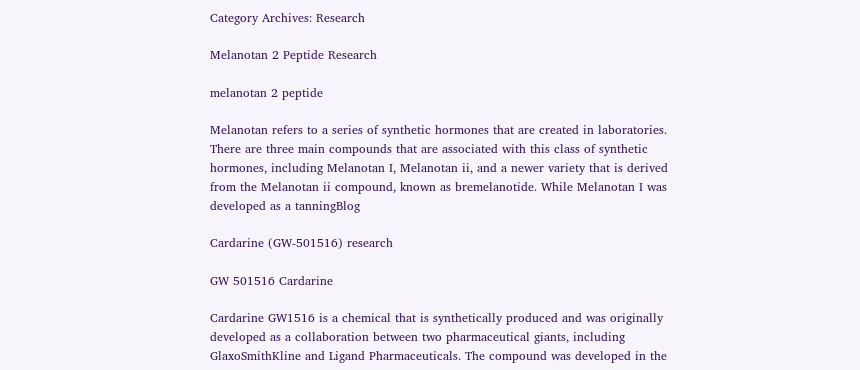Category Archives: Research

Melanotan 2 Peptide Research

melanotan 2 peptide

Melanotan refers to a series of synthetic hormones that are created in laboratories. There are three main compounds that are associated with this class of synthetic hormones, including Melanotan I, Melanotan ii, and a newer variety that is derived from the Melanotan ii compound, known as bremelanotide. While Melanotan I was developed as a tanningBlog

Cardarine (GW-501516) research

GW 501516 Cardarine

Cardarine GW1516 is a chemical that is synthetically produced and was originally developed as a collaboration between two pharmaceutical giants, including GlaxoSmithKline and Ligand Pharmaceuticals. The compound was developed in the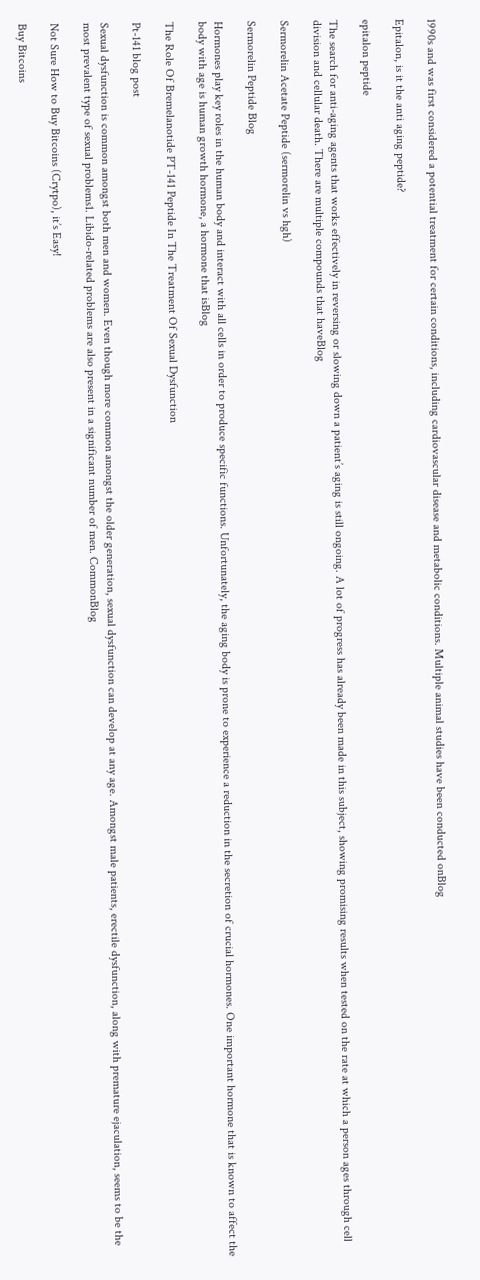1990s and was first considered a potential treatment for certain conditions, including cardiovascular disease and metabolic conditions. Multiple animal studies have been conducted onBlog

Epitalon, is it the anti aging peptide?

epitalon peptide

The search for anti-aging agents that works effectively in reversing or slowing down a patient’s aging is still ongoing. A lot of progress has already been made in this subject, showing promising results when tested on the rate at which a person ages through cell division and cellular death. There are multiple compounds that haveBlog

Sermorelin Acetate Peptide (sermorelin vs hgh)

Sermorelin Peptide Blog

Hormones play key roles in the human body and interact with all cells in order to produce specific functions. Unfortunately, the aging body is prone to experience a reduction in the secretion of crucial hormones. One important hormone that is known to affect the body with age is human growth hormone, a hormone that isBlog

The Role Of Bremelanotide PT-141 Peptide In The Treatment Of Sexual Dysfunction

Pt-141 blog post

Sexual dysfunction is common amongst both men and women. Even though more common amongst the older generation, sexual dysfunction can develop at any age. Amongst male patients, erectile dysfunction, along with premature ejaculation, seems to be the most prevalent type of sexual problems1. Libido-related problems are also present in a significant number of men. CommonBlog

Not Sure How to Buy Bitcoins (Crytpo), it’s Easy!

Buy Bitcoins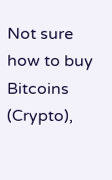Not sure how to buy Bitcoins (Crypto),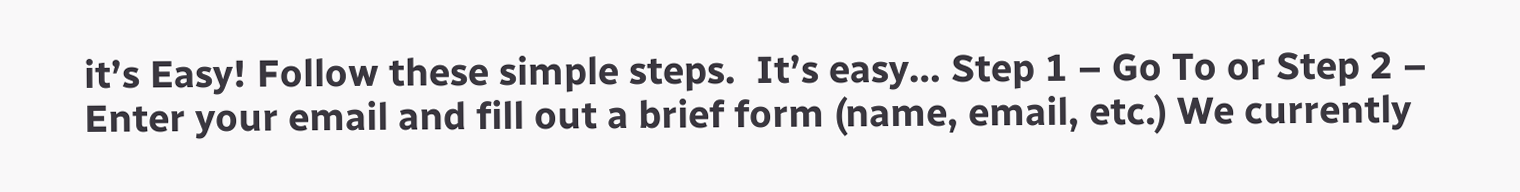it’s Easy! Follow these simple steps.  It’s easy… Step 1 – Go To or Step 2 – Enter your email and fill out a brief form (name, email, etc.) We currently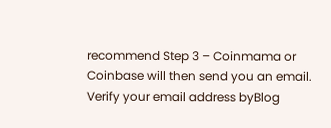recommend Step 3 – Coinmama or Coinbase will then send you an email.  Verify your email address byBlog